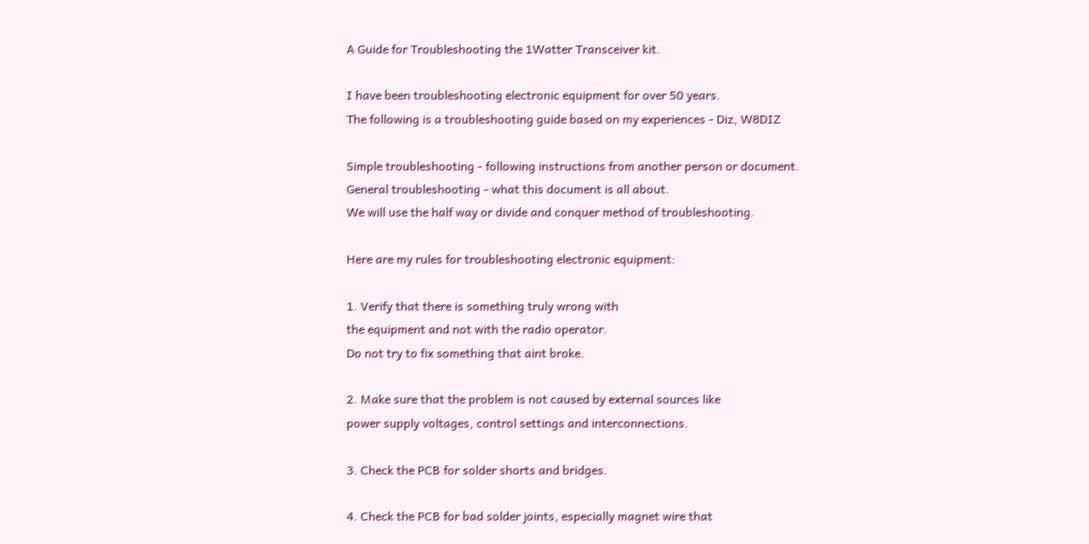A Guide for Troubleshooting the 1Watter Transceiver kit.

I have been troubleshooting electronic equipment for over 50 years.
The following is a troubleshooting guide based on my experiences - Diz, W8DIZ

Simple troubleshooting - following instructions from another person or document.
General troubleshooting - what this document is all about.
We will use the half way or divide and conquer method of troubleshooting.

Here are my rules for troubleshooting electronic equipment:

1. Verify that there is something truly wrong with
the equipment and not with the radio operator.
Do not try to fix something that aint broke.

2. Make sure that the problem is not caused by external sources like
power supply voltages, control settings and interconnections.

3. Check the PCB for solder shorts and bridges.

4. Check the PCB for bad solder joints, especially magnet wire that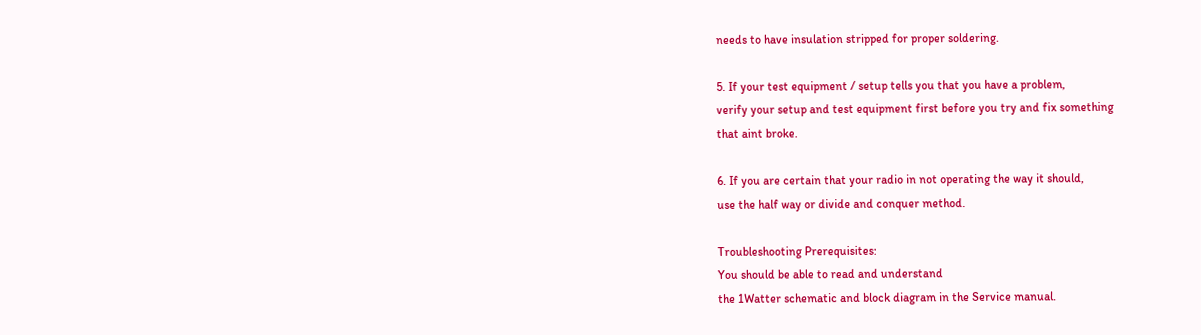needs to have insulation stripped for proper soldering.

5. If your test equipment / setup tells you that you have a problem,
verify your setup and test equipment first before you try and fix something
that aint broke.

6. If you are certain that your radio in not operating the way it should,
use the half way or divide and conquer method.

Troubleshooting Prerequisites:
You should be able to read and understand
the 1Watter schematic and block diagram in the Service manual.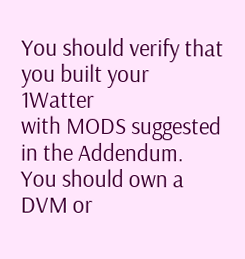You should verify that you built your 1Watter
with MODS suggested in the Addendum.
You should own a DVM or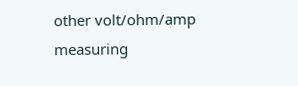other volt/ohm/amp measuring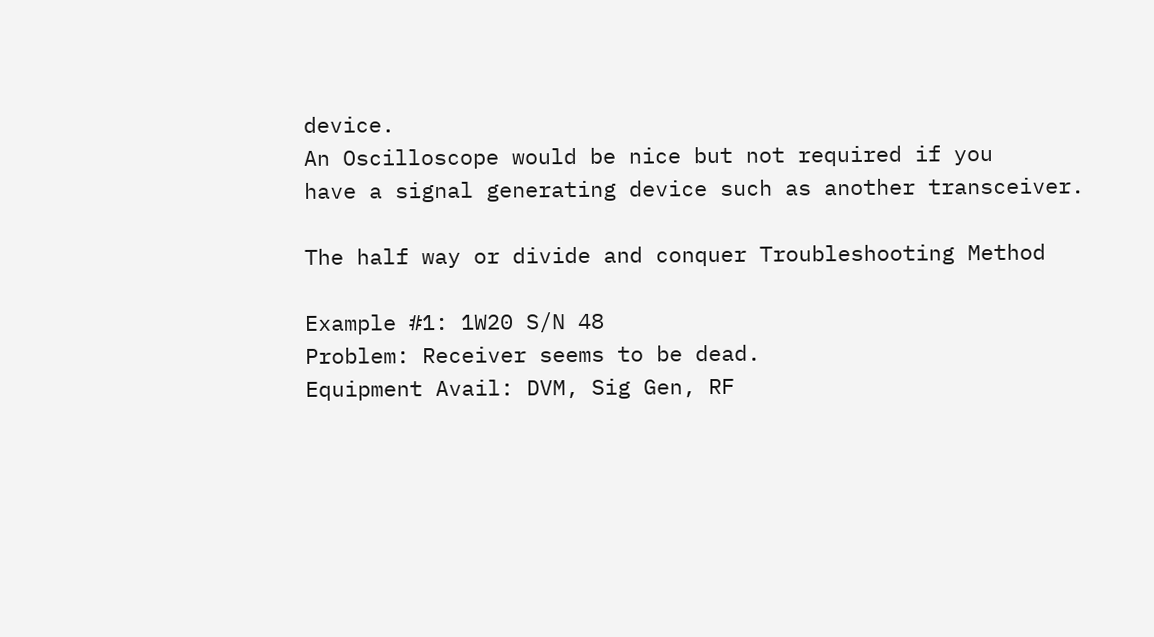device.
An Oscilloscope would be nice but not required if you
have a signal generating device such as another transceiver.

The half way or divide and conquer Troubleshooting Method

Example #1: 1W20 S/N 48
Problem: Receiver seems to be dead.
Equipment Avail: DVM, Sig Gen, RF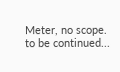Meter, no scope.
to be continued...